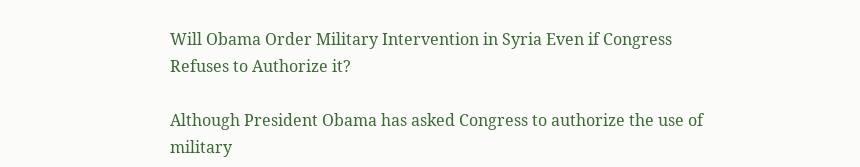Will Obama Order Military Intervention in Syria Even if Congress Refuses to Authorize it?

Although President Obama has asked Congress to authorize the use of military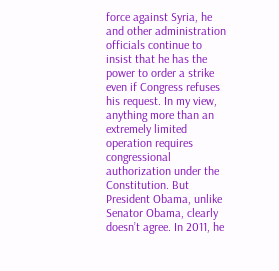force against Syria, he and other administration officials continue to insist that he has the power to order a strike even if Congress refuses his request. In my view, anything more than an extremely limited operation requires congressional authorization under the Constitution. But President Obama, unlike Senator Obama, clearly doesn’t agree. In 2011, he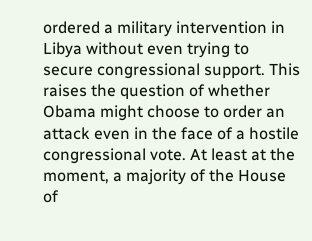ordered a military intervention in Libya without even trying to secure congressional support. This raises the question of whether Obama might choose to order an attack even in the face of a hostile congressional vote. At least at the moment, a majority of the House of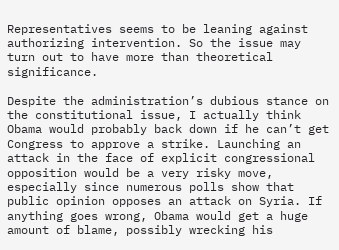Representatives seems to be leaning against authorizing intervention. So the issue may turn out to have more than theoretical significance.

Despite the administration’s dubious stance on the constitutional issue, I actually think Obama would probably back down if he can’t get Congress to approve a strike. Launching an attack in the face of explicit congressional opposition would be a very risky move, especially since numerous polls show that public opinion opposes an attack on Syria. If anything goes wrong, Obama would get a huge amount of blame, possibly wrecking his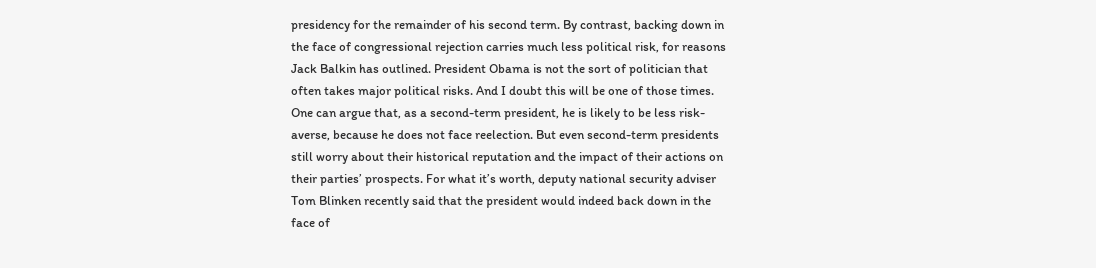presidency for the remainder of his second term. By contrast, backing down in the face of congressional rejection carries much less political risk, for reasons Jack Balkin has outlined. President Obama is not the sort of politician that often takes major political risks. And I doubt this will be one of those times. One can argue that, as a second-term president, he is likely to be less risk-averse, because he does not face reelection. But even second-term presidents still worry about their historical reputation and the impact of their actions on their parties’ prospects. For what it’s worth, deputy national security adviser Tom Blinken recently said that the president would indeed back down in the face of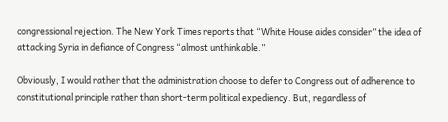congressional rejection. The New York Times reports that “White House aides consider” the idea of attacking Syria in defiance of Congress “almost unthinkable.”

Obviously, I would rather that the administration choose to defer to Congress out of adherence to constitutional principle rather than short-term political expediency. But, regardless of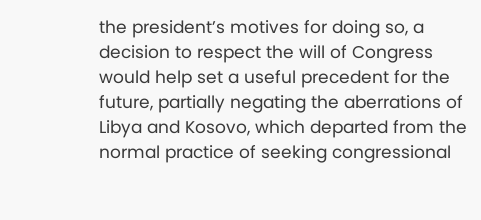the president’s motives for doing so, a decision to respect the will of Congress would help set a useful precedent for the future, partially negating the aberrations of Libya and Kosovo, which departed from the normal practice of seeking congressional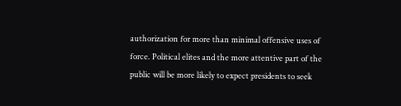authorization for more than minimal offensive uses of force. Political elites and the more attentive part of the public will be more likely to expect presidents to seek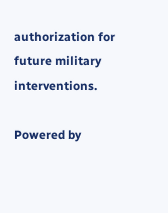authorization for future military interventions.

Powered by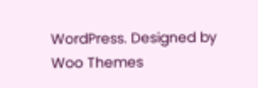WordPress. Designed by Woo Themes